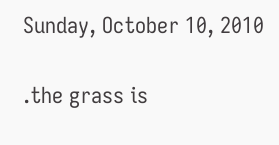Sunday, October 10, 2010

.the grass is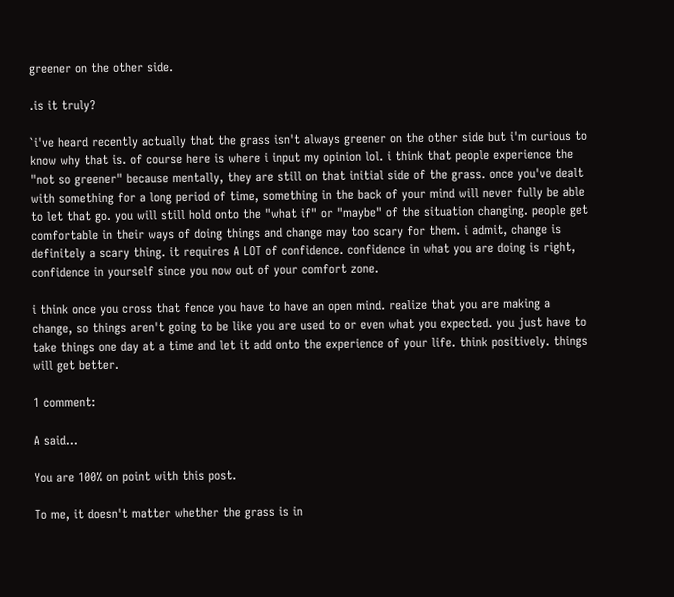greener on the other side.

.is it truly?

`i've heard recently actually that the grass isn't always greener on the other side but i'm curious to know why that is. of course here is where i input my opinion lol. i think that people experience the "not so greener" because mentally, they are still on that initial side of the grass. once you've dealt with something for a long period of time, something in the back of your mind will never fully be able to let that go. you will still hold onto the "what if" or "maybe" of the situation changing. people get comfortable in their ways of doing things and change may too scary for them. i admit, change is definitely a scary thing. it requires A LOT of confidence. confidence in what you are doing is right, confidence in yourself since you now out of your comfort zone.

i think once you cross that fence you have to have an open mind. realize that you are making a change, so things aren't going to be like you are used to or even what you expected. you just have to take things one day at a time and let it add onto the experience of your life. think positively. things will get better.

1 comment:

A said...

You are 100% on point with this post.

To me, it doesn't matter whether the grass is in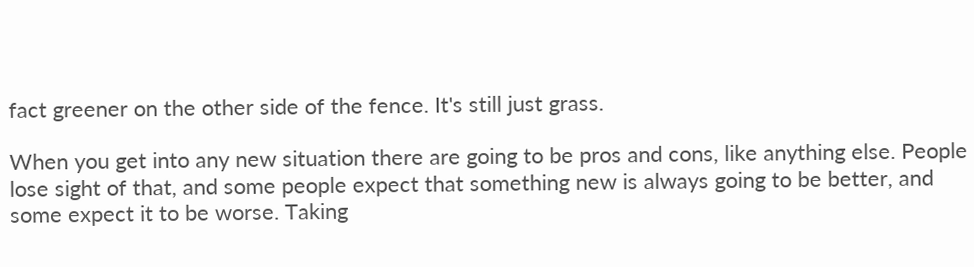fact greener on the other side of the fence. It's still just grass.

When you get into any new situation there are going to be pros and cons, like anything else. People lose sight of that, and some people expect that something new is always going to be better, and some expect it to be worse. Taking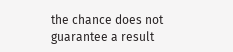the chance does not guarantee a result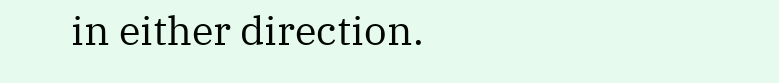in either direction.